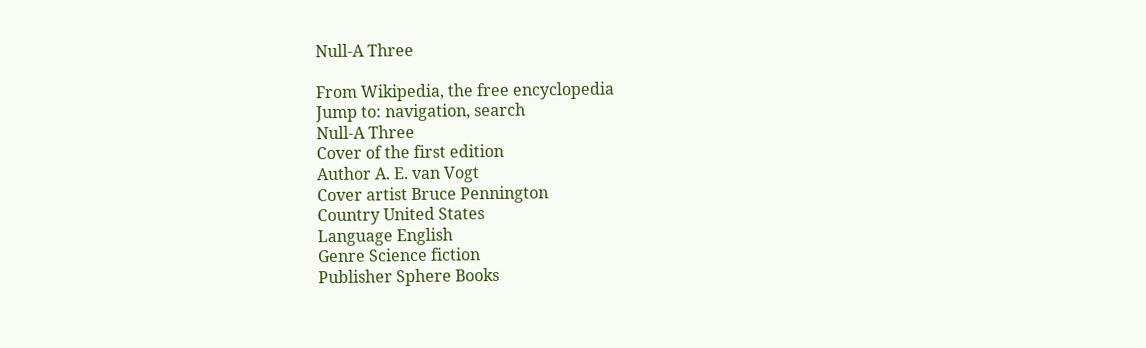Null-A Three

From Wikipedia, the free encyclopedia
Jump to: navigation, search
Null-A Three
Cover of the first edition
Author A. E. van Vogt
Cover artist Bruce Pennington
Country United States
Language English
Genre Science fiction
Publisher Sphere Books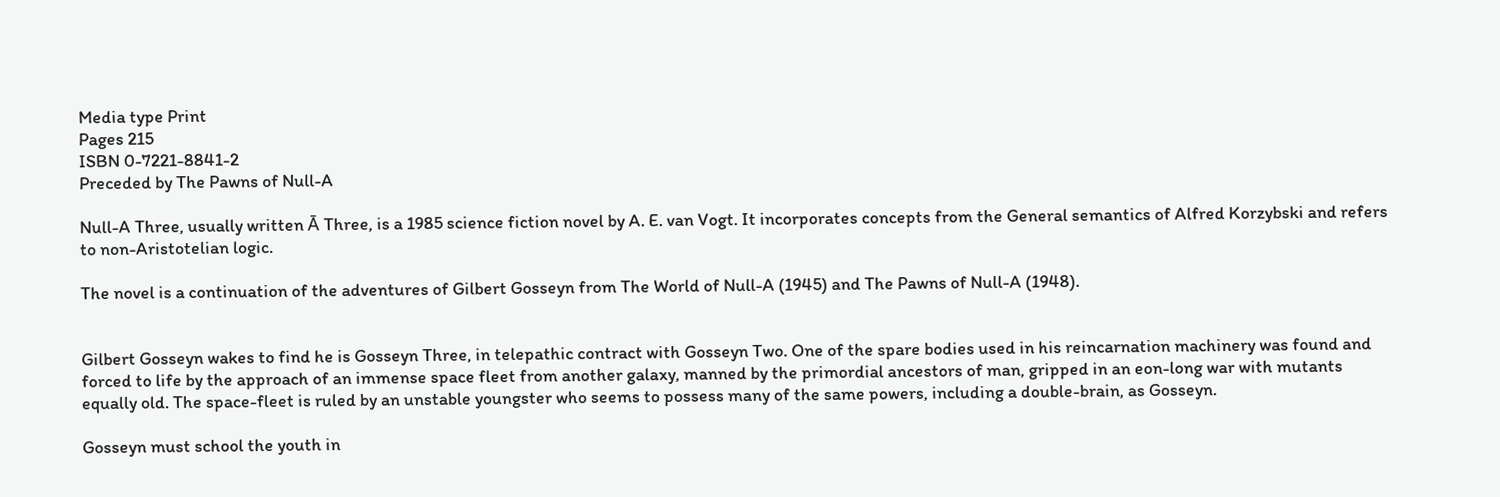Media type Print
Pages 215
ISBN 0-7221-8841-2
Preceded by The Pawns of Null-A

Null-A Three, usually written Ā Three, is a 1985 science fiction novel by A. E. van Vogt. It incorporates concepts from the General semantics of Alfred Korzybski and refers to non-Aristotelian logic.

The novel is a continuation of the adventures of Gilbert Gosseyn from The World of Null-A (1945) and The Pawns of Null-A (1948).


Gilbert Gosseyn wakes to find he is Gosseyn Three, in telepathic contract with Gosseyn Two. One of the spare bodies used in his reincarnation machinery was found and forced to life by the approach of an immense space fleet from another galaxy, manned by the primordial ancestors of man, gripped in an eon-long war with mutants equally old. The space-fleet is ruled by an unstable youngster who seems to possess many of the same powers, including a double-brain, as Gosseyn.

Gosseyn must school the youth in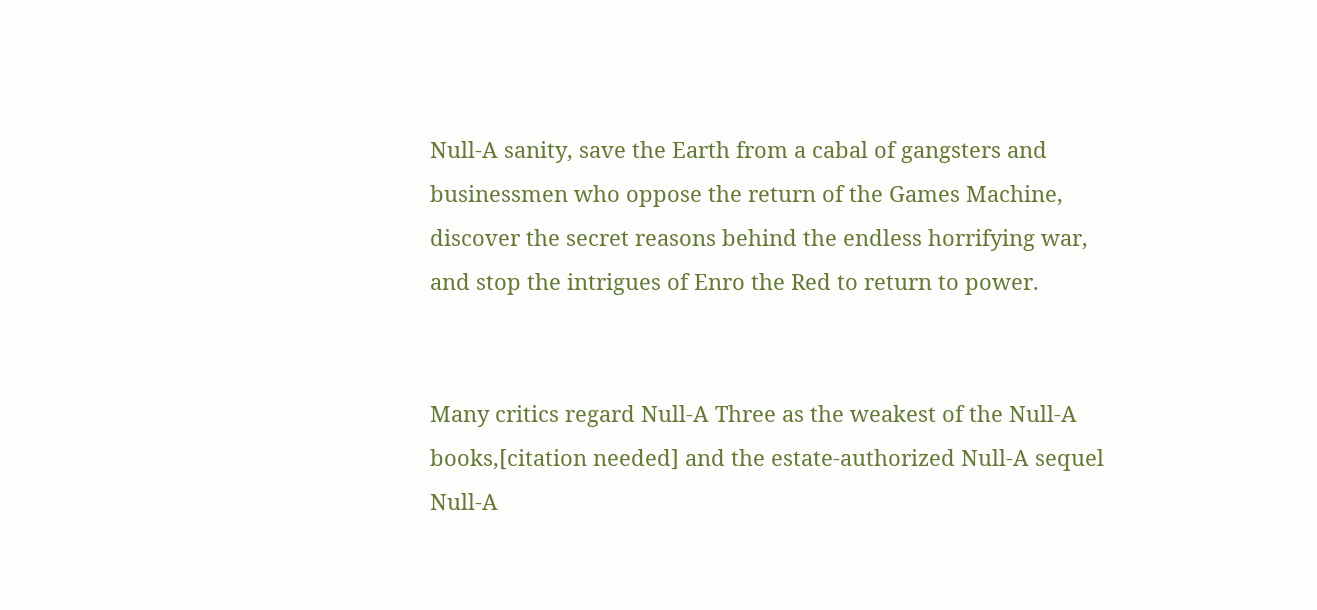Null-A sanity, save the Earth from a cabal of gangsters and businessmen who oppose the return of the Games Machine, discover the secret reasons behind the endless horrifying war, and stop the intrigues of Enro the Red to return to power.


Many critics regard Null-A Three as the weakest of the Null-A books,[citation needed] and the estate-authorized Null-A sequel Null-A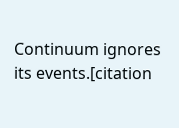Continuum ignores its events.[citation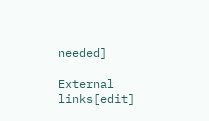needed]

External links[edit]